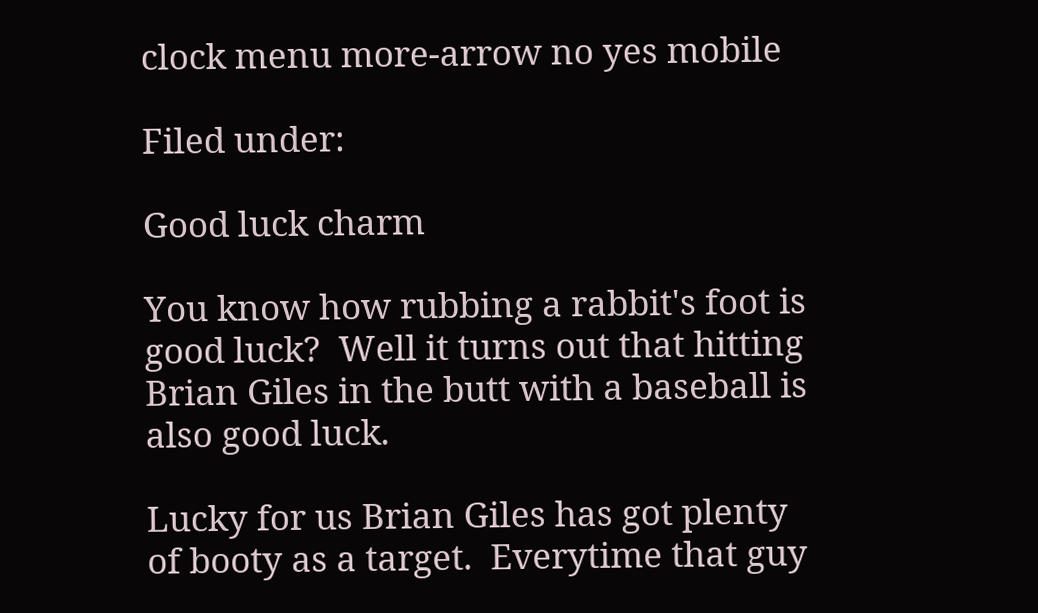clock menu more-arrow no yes mobile

Filed under:

Good luck charm

You know how rubbing a rabbit's foot is good luck?  Well it turns out that hitting Brian Giles in the butt with a baseball is also good luck.

Lucky for us Brian Giles has got plenty of booty as a target.  Everytime that guy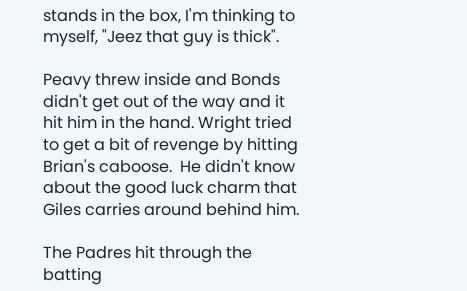stands in the box, I'm thinking to myself, "Jeez that guy is thick".

Peavy threw inside and Bonds didn't get out of the way and it hit him in the hand. Wright tried to get a bit of revenge by hitting Brian's caboose.  He didn't know about the good luck charm that Giles carries around behind him.

The Padres hit through the batting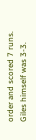order and scored 7 runs.  Giles himself was 3-3.